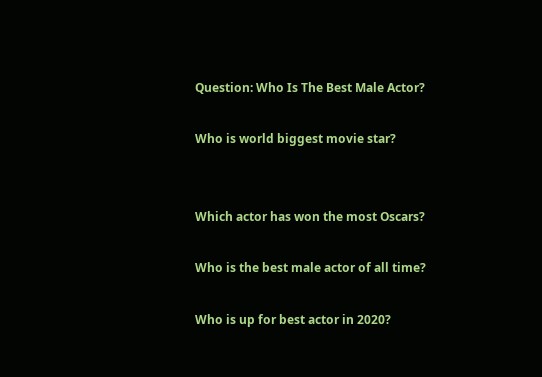Question: Who Is The Best Male Actor?

Who is world biggest movie star?


Which actor has won the most Oscars?

Who is the best male actor of all time?

Who is up for best actor in 2020?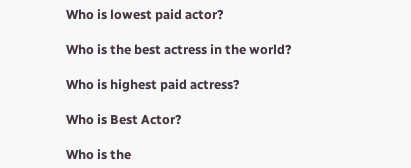Who is lowest paid actor?

Who is the best actress in the world?

Who is highest paid actress?

Who is Best Actor?

Who is the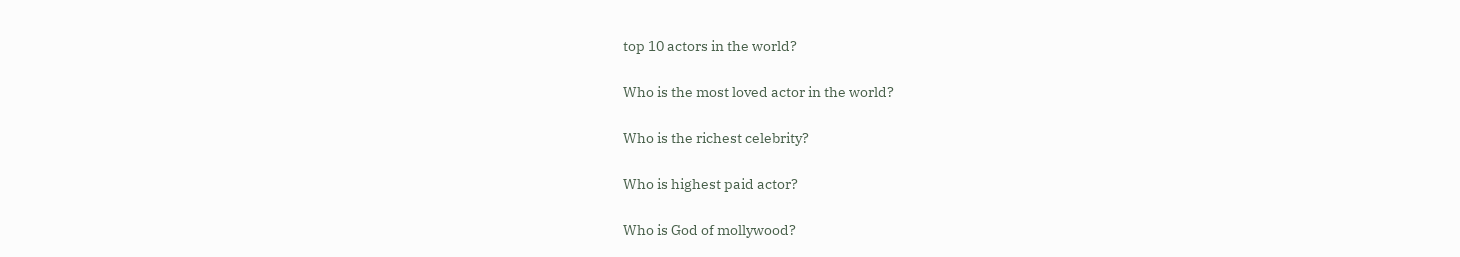top 10 actors in the world?

Who is the most loved actor in the world?

Who is the richest celebrity?

Who is highest paid actor?

Who is God of mollywood?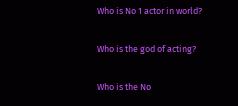Who is No 1 actor in world?

Who is the god of acting?

Who is the No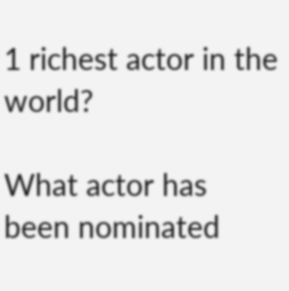1 richest actor in the world?

What actor has been nominated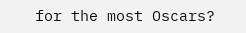for the most Oscars?